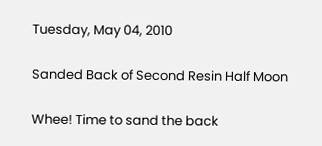Tuesday, May 04, 2010

Sanded Back of Second Resin Half Moon

Whee! Time to sand the back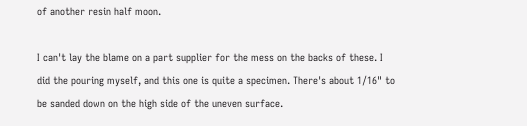of another resin half moon.

I can't lay the blame on a part supplier for the mess on the backs of these. I did the pouring myself, and this one is quite a specimen. There's about 1/16" to be sanded down on the high side of the uneven surface.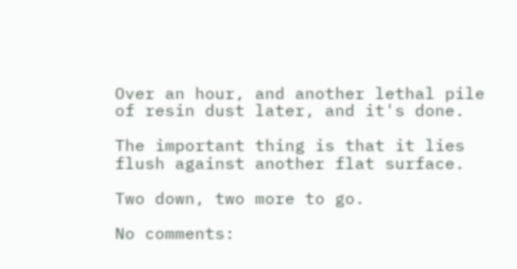Over an hour, and another lethal pile of resin dust later, and it's done.

The important thing is that it lies flush against another flat surface.

Two down, two more to go.

No comments: